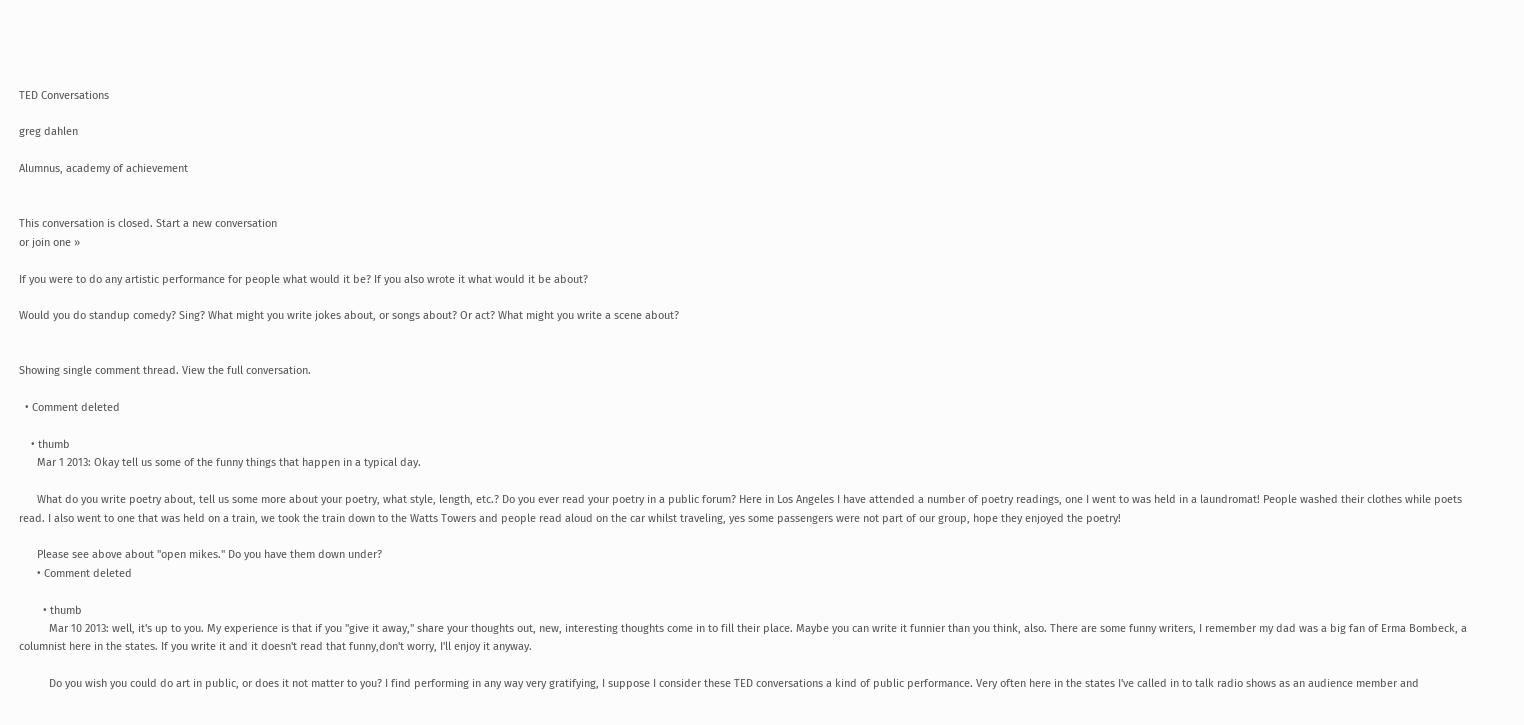TED Conversations

greg dahlen

Alumnus, academy of achievement


This conversation is closed. Start a new conversation
or join one »

If you were to do any artistic performance for people what would it be? If you also wrote it what would it be about?

Would you do standup comedy? Sing? What might you write jokes about, or songs about? Or act? What might you write a scene about?


Showing single comment thread. View the full conversation.

  • Comment deleted

    • thumb
      Mar 1 2013: Okay tell us some of the funny things that happen in a typical day.

      What do you write poetry about, tell us some more about your poetry, what style, length, etc.? Do you ever read your poetry in a public forum? Here in Los Angeles I have attended a number of poetry readings, one I went to was held in a laundromat! People washed their clothes while poets read. I also went to one that was held on a train, we took the train down to the Watts Towers and people read aloud on the car whilst traveling, yes some passengers were not part of our group, hope they enjoyed the poetry!

      Please see above about "open mikes." Do you have them down under?
      • Comment deleted

        • thumb
          Mar 10 2013: well, it's up to you. My experience is that if you "give it away," share your thoughts out, new, interesting thoughts come in to fill their place. Maybe you can write it funnier than you think, also. There are some funny writers, I remember my dad was a big fan of Erma Bombeck, a columnist here in the states. If you write it and it doesn't read that funny,don't worry, I'll enjoy it anyway.

          Do you wish you could do art in public, or does it not matter to you? I find performing in any way very gratifying, I suppose I consider these TED conversations a kind of public performance. Very often here in the states I've called in to talk radio shows as an audience member and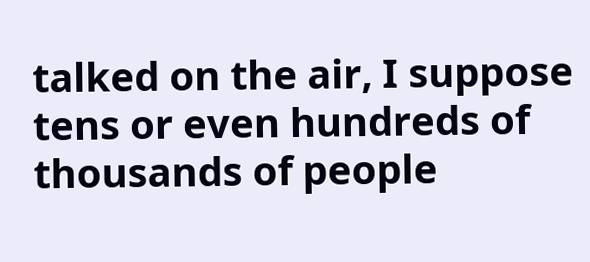talked on the air, I suppose tens or even hundreds of thousands of people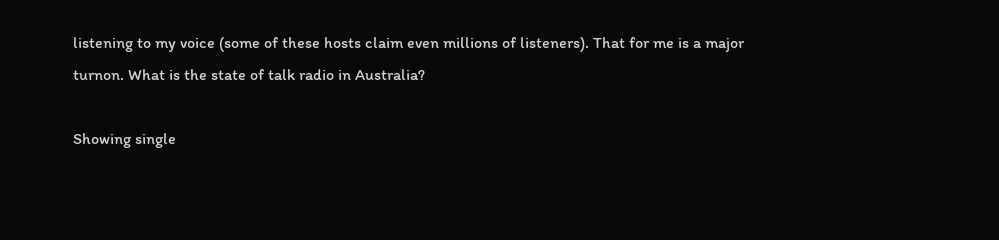listening to my voice (some of these hosts claim even millions of listeners). That for me is a major turnon. What is the state of talk radio in Australia?

Showing single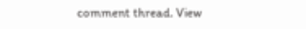comment thread. View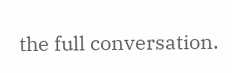the full conversation.